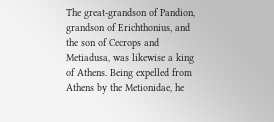The great-grandson of Pandion, grandson of Erichthonius, and the son of Cecrops and Metiadusa, was likewise a king of Athens. Being expelled from Athens by the Metionidae, he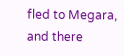fled to Megara, and there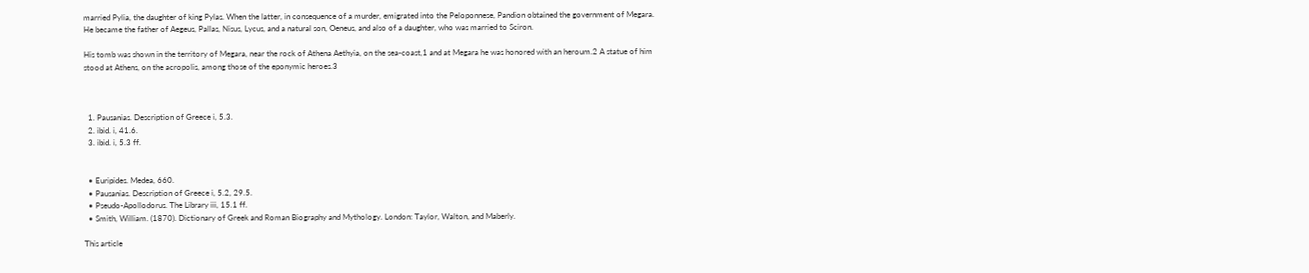married Pylia, the daughter of king Pylas. When the latter, in consequence of a murder, emigrated into the Peloponnese, Pandion obtained the government of Megara. He became the father of Aegeus, Pallas, Nisus, Lycus, and a natural son, Oeneus, and also of a daughter, who was married to Sciron.

His tomb was shown in the territory of Megara, near the rock of Athena Aethyia, on the sea-coast,1 and at Megara he was honored with an heroum.2 A statue of him stood at Athens, on the acropolis, among those of the eponymic heroes.3



  1. Pausanias. Description of Greece i, 5.3.
  2. ibid. i, 41.6.
  3. ibid. i, 5.3 ff.


  • Euripides. Medea, 660.
  • Pausanias. Description of Greece i, 5.2, 29.5.
  • Pseudo-Apollodorus. The Library iii, 15.1 ff.
  • Smith, William. (1870). Dictionary of Greek and Roman Biography and Mythology. London: Taylor, Walton, and Maberly.

This article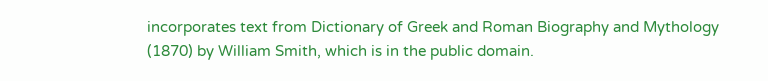incorporates text from Dictionary of Greek and Roman Biography and Mythology (1870) by William Smith, which is in the public domain.